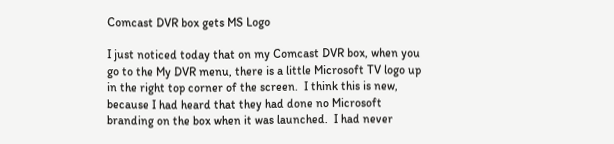Comcast DVR box gets MS Logo

I just noticed today that on my Comcast DVR box, when you go to the My DVR menu, there is a little Microsoft TV logo up in the right top corner of the screen.  I think this is new, because I had heard that they had done no Microsoft branding on the box when it was launched.  I had never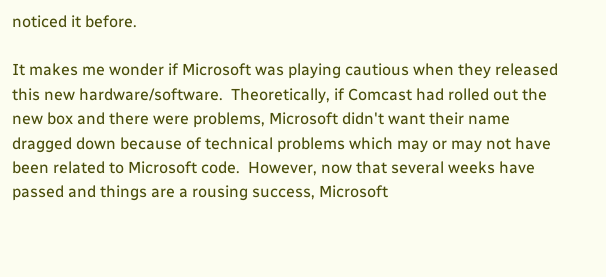noticed it before.

It makes me wonder if Microsoft was playing cautious when they released this new hardware/software.  Theoretically, if Comcast had rolled out the new box and there were problems, Microsoft didn't want their name dragged down because of technical problems which may or may not have been related to Microsoft code.  However, now that several weeks have passed and things are a rousing success, Microsoft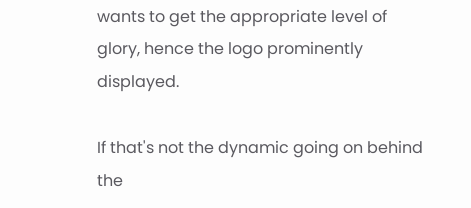wants to get the appropriate level of glory, hence the logo prominently displayed.

If that's not the dynamic going on behind the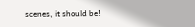scenes, it should be!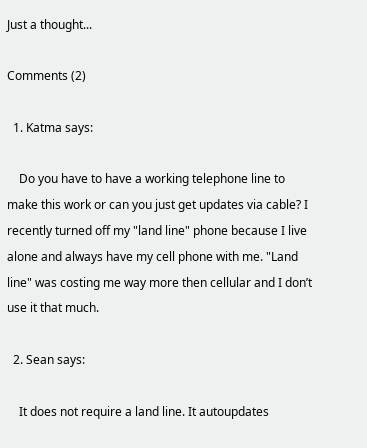Just a thought...

Comments (2)

  1. Katma says:

    Do you have to have a working telephone line to make this work or can you just get updates via cable? I recently turned off my "land line" phone because I live alone and always have my cell phone with me. "Land line" was costing me way more then cellular and I don’t use it that much.

  2. Sean says:

    It does not require a land line. It autoupdates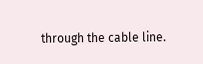through the cable line.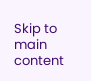Skip to main content